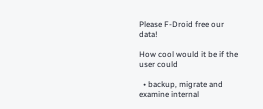Please F-Droid free our data!

How cool would it be if the user could

  • backup, migrate and examine internal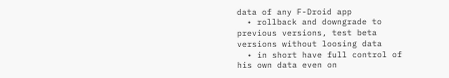data of any F-Droid app
  • rollback and downgrade to previous versions, test beta versions without loosing data
  • in short have full control of his own data even on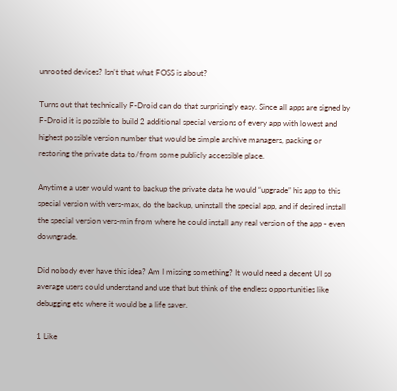unrooted devices? Isn’t that what FOSS is about?

Turns out that technically F-Droid can do that surprisingly easy. Since all apps are signed by F-Droid it is possible to build 2 additional special versions of every app with lowest and highest possible version number that would be simple archive managers, packing or restoring the private data to/from some publicly accessible place.

Anytime a user would want to backup the private data he would “upgrade” his app to this special version with vers-max, do the backup, uninstall the special app, and if desired install the special version vers-min from where he could install any real version of the app - even downgrade.

Did nobody ever have this idea? Am I missing something? It would need a decent UI so average users could understand and use that but think of the endless opportunities like debugging etc where it would be a life saver.

1 Like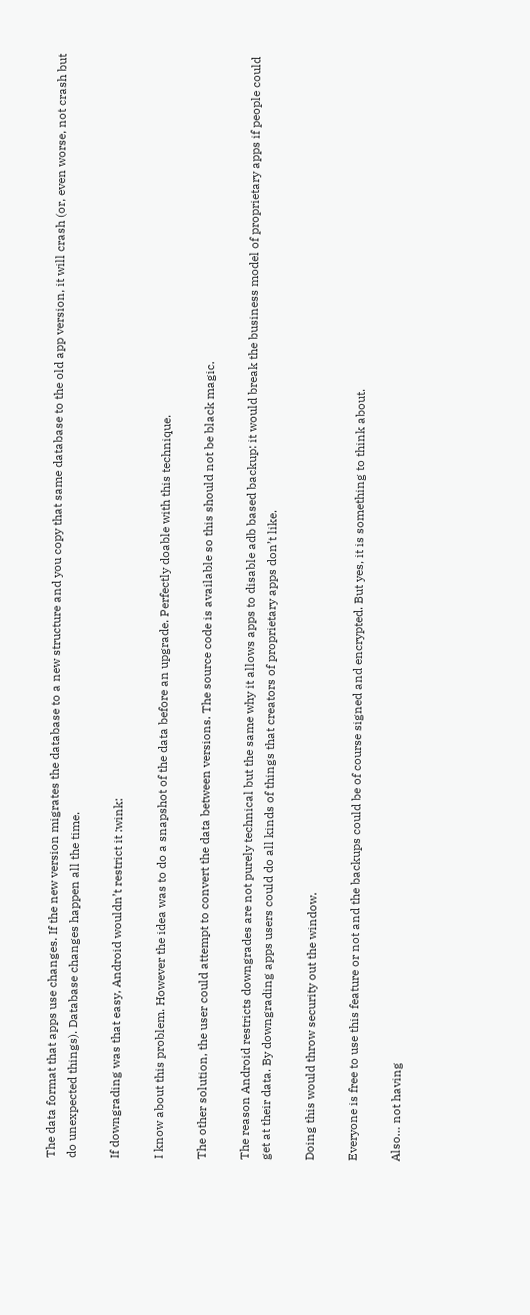The data format that apps use changes. If the new version migrates the database to a new structure and you copy that same database to the old app version, it will crash (or, even worse, not crash but do unexpected things). Database changes happen all the time.

If downgrading was that easy, Android wouldn’t restrict it :wink:

I know about this problem. However the idea was to do a snapshot of the data before an upgrade. Perfectly doable with this technique.

The other solution, the user could attempt to convert the data between versions. The source code is available so this should not be black magic.

The reason Android restricts downgrades are not purely technical but the same why it allows apps to disable adb based backup: it would break the business model of proprietary apps if people could get at their data. By downgrading apps users could do all kinds of things that creators of proprietary apps don’t like.

Doing this would throw security out the window.

Everyone is free to use this feature or not and the backups could be of course signed and encrypted. But yes, it is something to think about.

Also… not having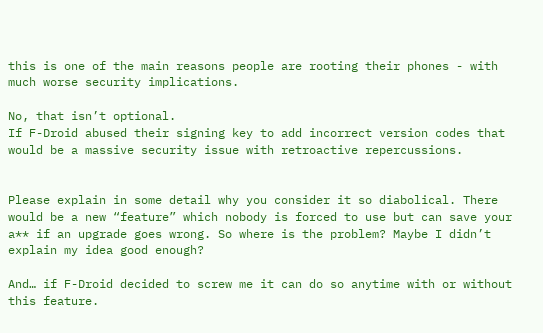this is one of the main reasons people are rooting their phones - with much worse security implications.

No, that isn’t optional.
If F-Droid abused their signing key to add incorrect version codes that would be a massive security issue with retroactive repercussions.


Please explain in some detail why you consider it so diabolical. There would be a new “feature” which nobody is forced to use but can save your a** if an upgrade goes wrong. So where is the problem? Maybe I didn’t explain my idea good enough?

And… if F-Droid decided to screw me it can do so anytime with or without this feature.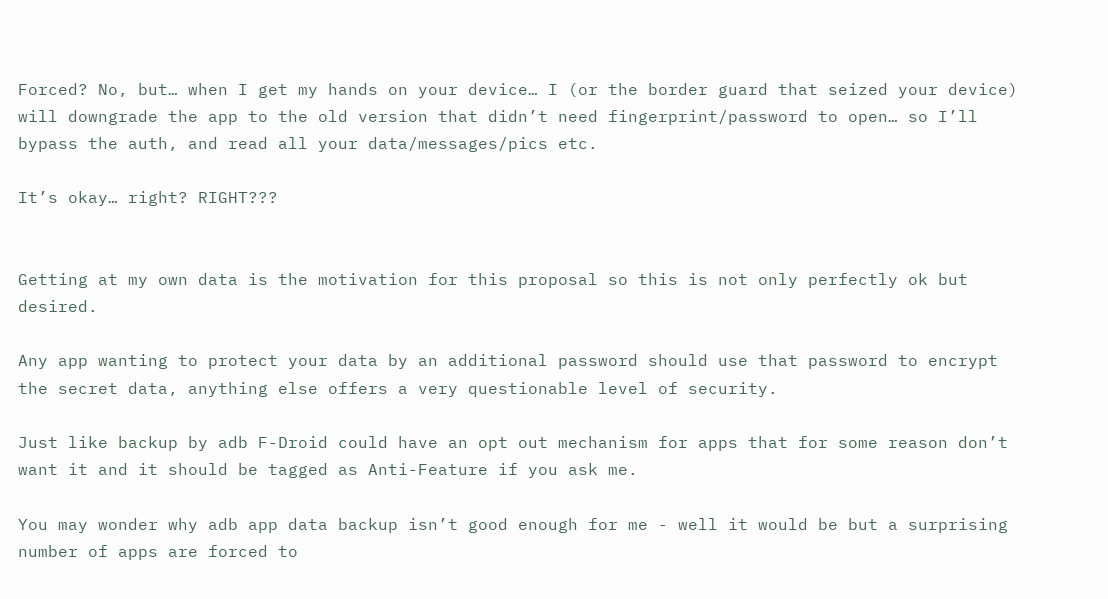Forced? No, but… when I get my hands on your device… I (or the border guard that seized your device) will downgrade the app to the old version that didn’t need fingerprint/password to open… so I’ll bypass the auth, and read all your data/messages/pics etc.

It’s okay… right? RIGHT???


Getting at my own data is the motivation for this proposal so this is not only perfectly ok but desired.

Any app wanting to protect your data by an additional password should use that password to encrypt the secret data, anything else offers a very questionable level of security.

Just like backup by adb F-Droid could have an opt out mechanism for apps that for some reason don’t want it and it should be tagged as Anti-Feature if you ask me.

You may wonder why adb app data backup isn’t good enough for me - well it would be but a surprising number of apps are forced to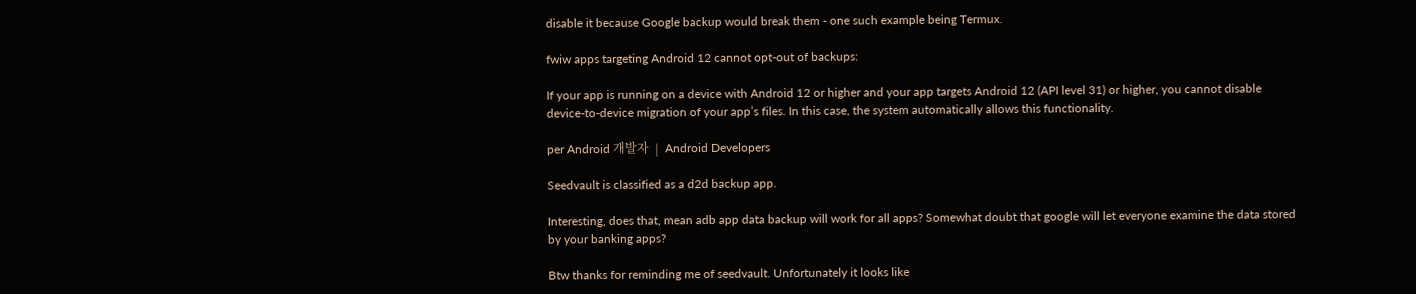disable it because Google backup would break them - one such example being Termux.

fwiw apps targeting Android 12 cannot opt-out of backups:

If your app is running on a device with Android 12 or higher and your app targets Android 12 (API level 31) or higher, you cannot disable device-to-device migration of your app’s files. In this case, the system automatically allows this functionality.

per Android 개발자  |  Android Developers

Seedvault is classified as a d2d backup app.

Interesting, does that, mean adb app data backup will work for all apps? Somewhat doubt that google will let everyone examine the data stored by your banking apps?

Btw thanks for reminding me of seedvault. Unfortunately it looks like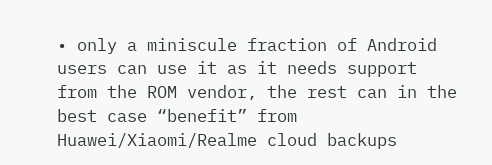• only a miniscule fraction of Android users can use it as it needs support from the ROM vendor, the rest can in the best case “benefit” from Huawei/Xiaomi/Realme cloud backups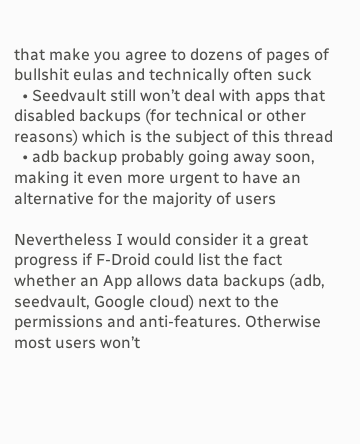that make you agree to dozens of pages of bullshit eulas and technically often suck
  • Seedvault still won’t deal with apps that disabled backups (for technical or other reasons) which is the subject of this thread
  • adb backup probably going away soon, making it even more urgent to have an alternative for the majority of users

Nevertheless I would consider it a great progress if F-Droid could list the fact whether an App allows data backups (adb, seedvault, Google cloud) next to the permissions and anti-features. Otherwise most users won’t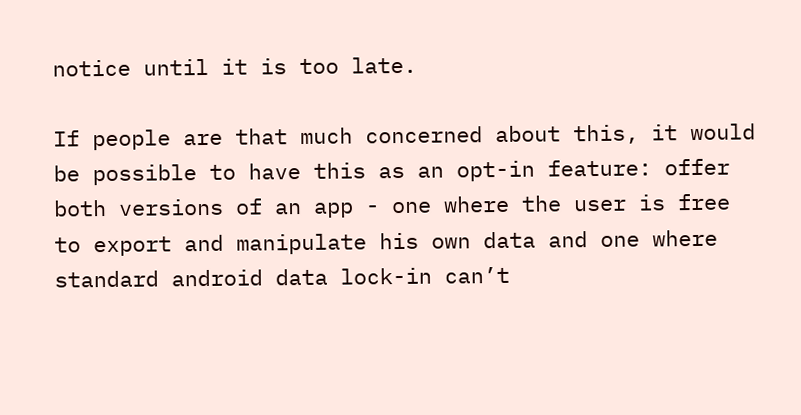notice until it is too late.

If people are that much concerned about this, it would be possible to have this as an opt-in feature: offer both versions of an app - one where the user is free to export and manipulate his own data and one where standard android data lock-in can’t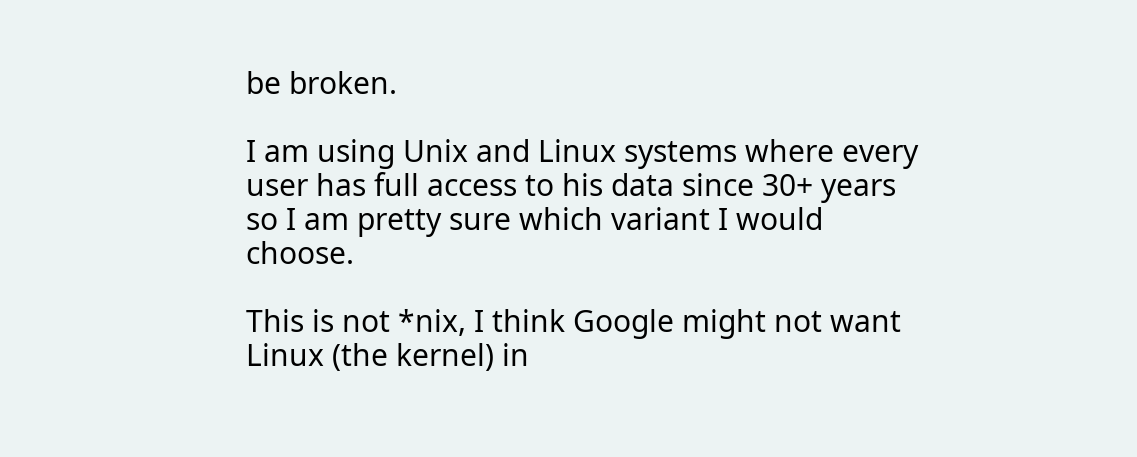be broken.

I am using Unix and Linux systems where every user has full access to his data since 30+ years so I am pretty sure which variant I would choose.

This is not *nix, I think Google might not want Linux (the kernel) in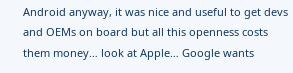Android anyway, it was nice and useful to get devs and OEMs on board but all this openness costs them money… look at Apple… Google wants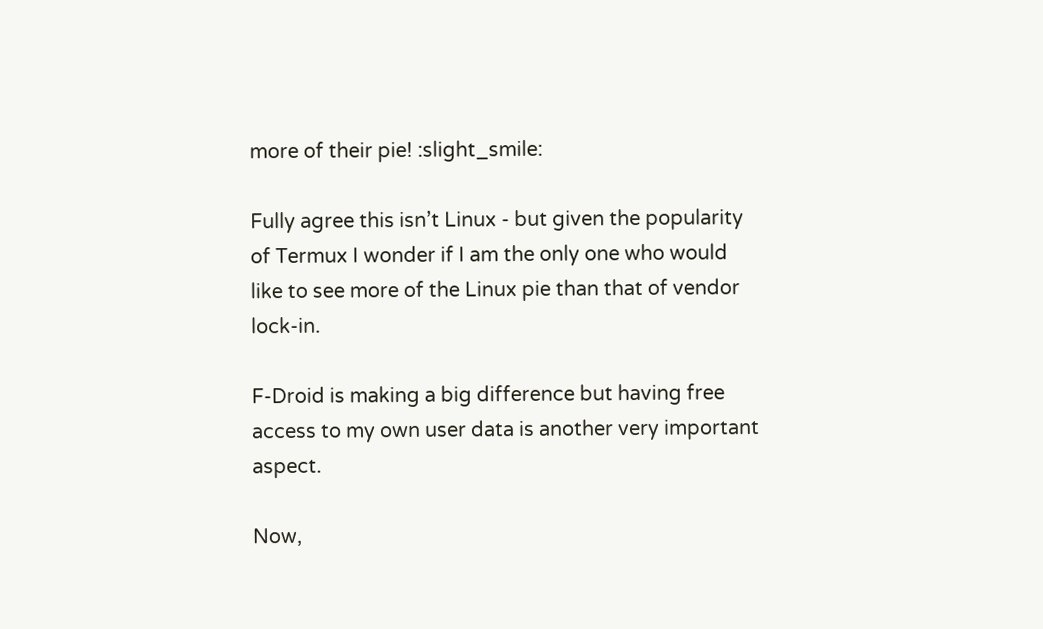more of their pie! :slight_smile:

Fully agree this isn’t Linux - but given the popularity of Termux I wonder if I am the only one who would like to see more of the Linux pie than that of vendor lock-in.

F-Droid is making a big difference but having free access to my own user data is another very important aspect.

Now,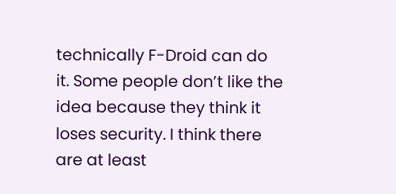technically F-Droid can do it. Some people don’t like the idea because they think it loses security. I think there are at least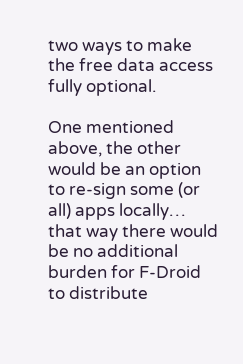two ways to make the free data access fully optional.

One mentioned above, the other would be an option to re-sign some (or all) apps locally… that way there would be no additional burden for F-Droid to distribute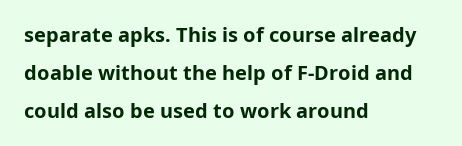separate apks. This is of course already doable without the help of F-Droid and could also be used to work around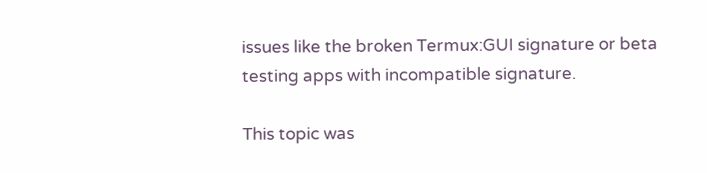issues like the broken Termux:GUI signature or beta testing apps with incompatible signature.

This topic was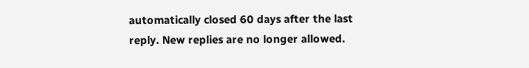automatically closed 60 days after the last reply. New replies are no longer allowed.